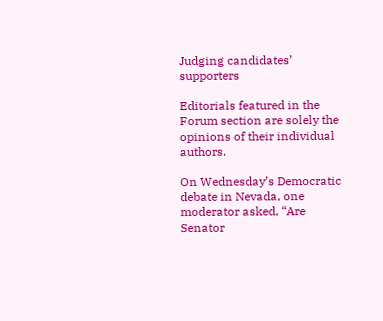Judging candidates’ supporters

Editorials featured in the Forum section are solely the opinions of their individual authors.

On Wednesday’s Democratic debate in Nevada, one moderator asked, “Are Senator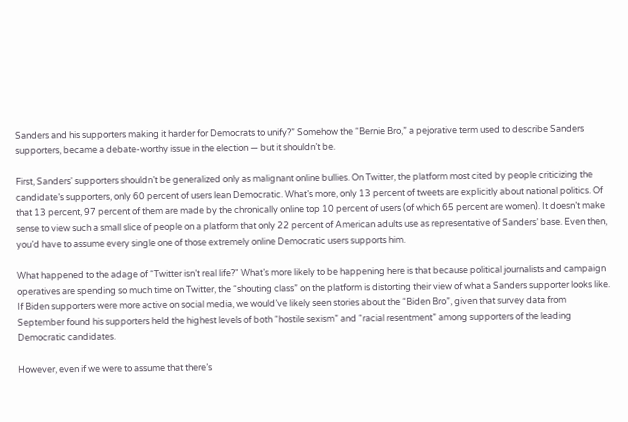Sanders and his supporters making it harder for Democrats to unify?” Somehow the “Bernie Bro,” a pejorative term used to describe Sanders supporters, became a debate-worthy issue in the election — but it shouldn’t be.

First, Sanders' supporters shouldn’t be generalized only as malignant online bullies. On Twitter, the platform most cited by people criticizing the candidate’s supporters, only 60 percent of users lean Democratic. What’s more, only 13 percent of tweets are explicitly about national politics. Of that 13 percent, 97 percent of them are made by the chronically online top 10 percent of users (of which 65 percent are women). It doesn’t make sense to view such a small slice of people on a platform that only 22 percent of American adults use as representative of Sanders’ base. Even then, you’d have to assume every single one of those extremely online Democratic users supports him.

What happened to the adage of “Twitter isn’t real life?" What’s more likely to be happening here is that because political journalists and campaign operatives are spending so much time on Twitter, the “shouting class” on the platform is distorting their view of what a Sanders supporter looks like. If Biden supporters were more active on social media, we would’ve likely seen stories about the “Biden Bro”, given that survey data from September found his supporters held the highest levels of both “hostile sexism” and “racial resentment” among supporters of the leading Democratic candidates.

However, even if we were to assume that there’s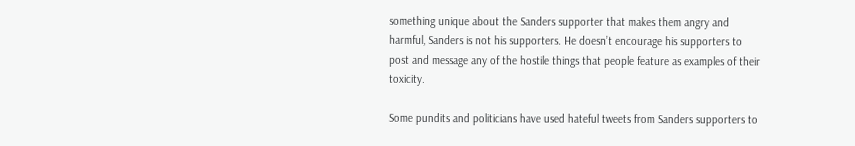something unique about the Sanders supporter that makes them angry and harmful, Sanders is not his supporters. He doesn’t encourage his supporters to post and message any of the hostile things that people feature as examples of their toxicity.

Some pundits and politicians have used hateful tweets from Sanders supporters to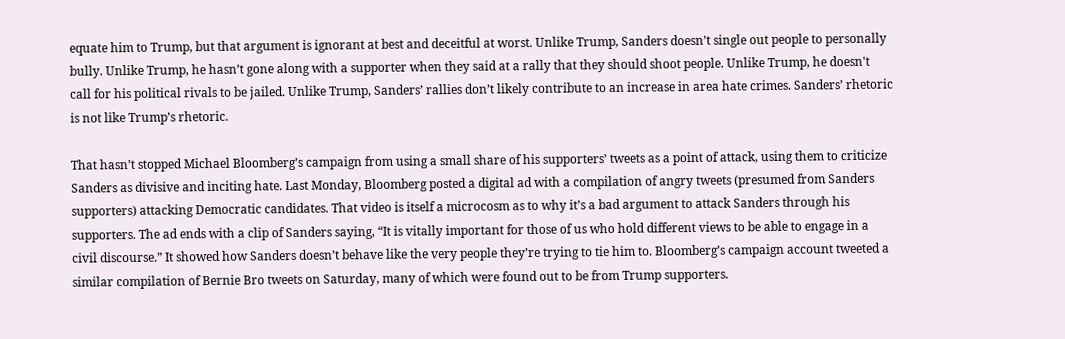equate him to Trump, but that argument is ignorant at best and deceitful at worst. Unlike Trump, Sanders doesn’t single out people to personally bully. Unlike Trump, he hasn’t gone along with a supporter when they said at a rally that they should shoot people. Unlike Trump, he doesn't call for his political rivals to be jailed. Unlike Trump, Sanders’ rallies don’t likely contribute to an increase in area hate crimes. Sanders’ rhetoric is not like Trump’s rhetoric.

That hasn’t stopped Michael Bloomberg’s campaign from using a small share of his supporters’ tweets as a point of attack, using them to criticize Sanders as divisive and inciting hate. Last Monday, Bloomberg posted a digital ad with a compilation of angry tweets (presumed from Sanders supporters) attacking Democratic candidates. That video is itself a microcosm as to why it’s a bad argument to attack Sanders through his supporters. The ad ends with a clip of Sanders saying, “It is vitally important for those of us who hold different views to be able to engage in a civil discourse.” It showed how Sanders doesn’t behave like the very people they’re trying to tie him to. Bloomberg’s campaign account tweeted a similar compilation of Bernie Bro tweets on Saturday, many of which were found out to be from Trump supporters.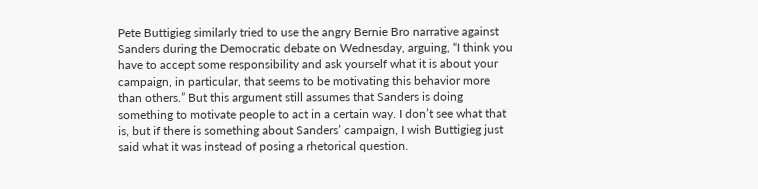Pete Buttigieg similarly tried to use the angry Bernie Bro narrative against Sanders during the Democratic debate on Wednesday, arguing, “I think you have to accept some responsibility and ask yourself what it is about your campaign, in particular, that seems to be motivating this behavior more than others.” But this argument still assumes that Sanders is doing something to motivate people to act in a certain way. I don’t see what that is, but if there is something about Sanders’ campaign, I wish Buttigieg just said what it was instead of posing a rhetorical question.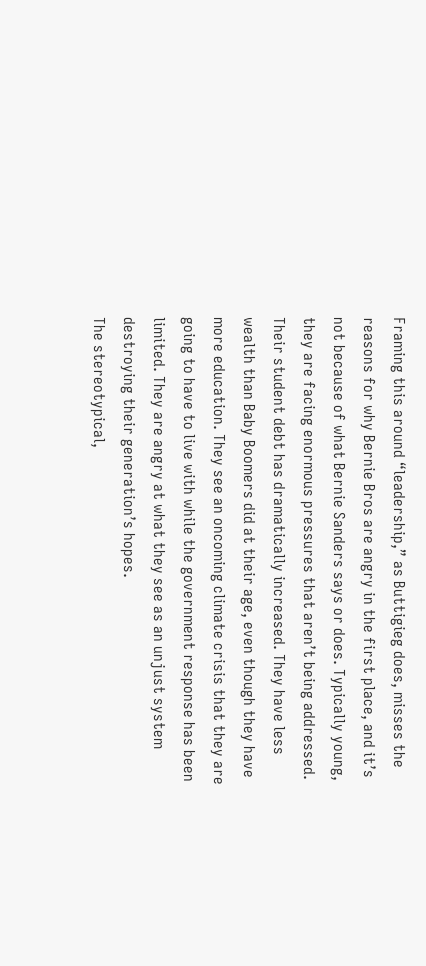Framing this around “leadership,” as Buttigieg does, misses the reasons for why Bernie Bros are angry in the first place, and it’s not because of what Bernie Sanders says or does. Typically young, they are facing enormous pressures that aren’t being addressed. Their student debt has dramatically increased. They have less wealth than Baby Boomers did at their age, even though they have more education. They see an oncoming climate crisis that they are going to have to live with while the government response has been limited. They are angry at what they see as an unjust system destroying their generation’s hopes.
The stereotypical,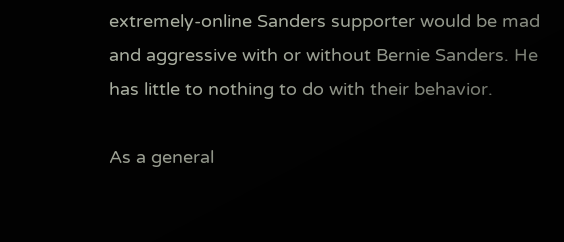extremely-online Sanders supporter would be mad and aggressive with or without Bernie Sanders. He has little to nothing to do with their behavior.

As a general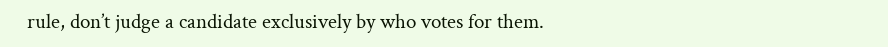rule, don’t judge a candidate exclusively by who votes for them.